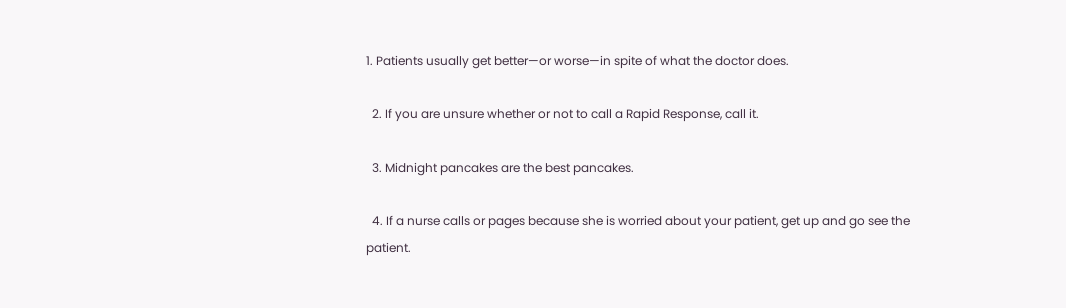1. Patients usually get better—or worse—in spite of what the doctor does.

  2. If you are unsure whether or not to call a Rapid Response, call it.

  3. Midnight pancakes are the best pancakes.

  4. If a nurse calls or pages because she is worried about your patient, get up and go see the patient.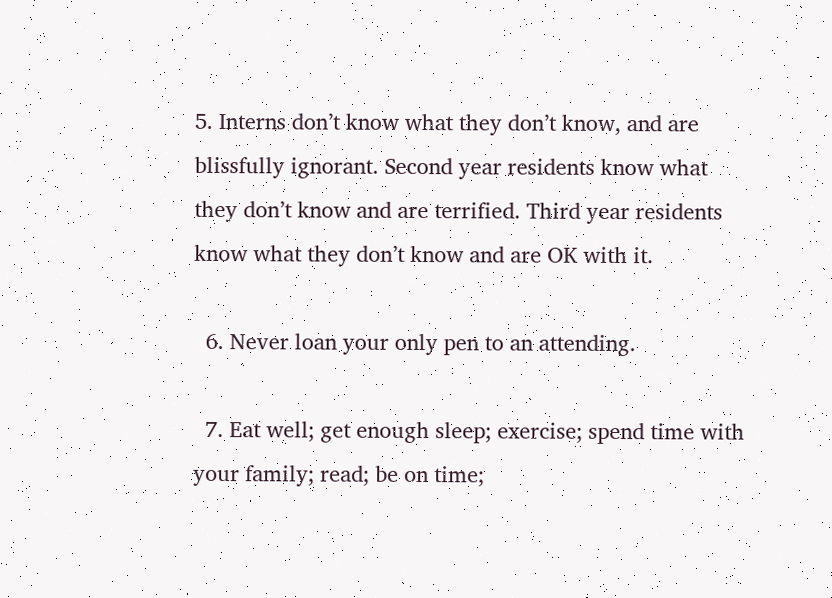5. Interns don’t know what they don’t know, and are blissfully ignorant. Second year residents know what they don’t know and are terrified. Third year residents know what they don’t know and are OK with it.

  6. Never loan your only pen to an attending.

  7. Eat well; get enough sleep; exercise; spend time with your family; read; be on time;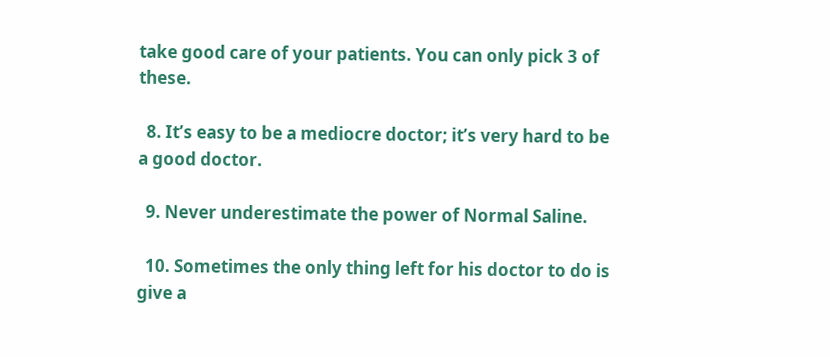take good care of your patients. You can only pick 3 of these.

  8. It’s easy to be a mediocre doctor; it’s very hard to be a good doctor.

  9. Never underestimate the power of Normal Saline.

  10. Sometimes the only thing left for his doctor to do is give a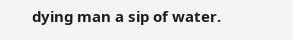dying man a sip of water.